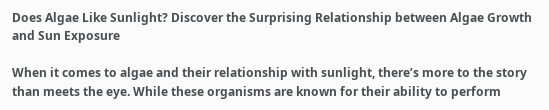Does Algae Like Sunlight? Discover the Surprising Relationship between Algae Growth and Sun Exposure

When it comes to algae and their relationship with sunlight, there’s more to the story than meets the eye. While these organisms are known for their ability to perform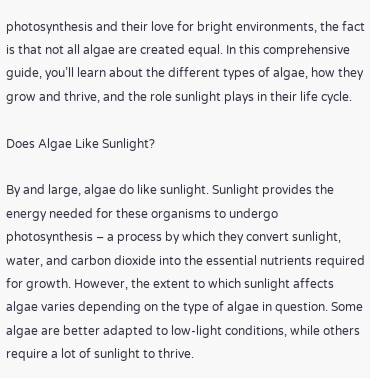photosynthesis and their love for bright environments, the fact is that not all algae are created equal. In this comprehensive guide, you’ll learn about the different types of algae, how they grow and thrive, and the role sunlight plays in their life cycle.

Does Algae Like Sunlight?

By and large, algae do like sunlight. Sunlight provides the energy needed for these organisms to undergo photosynthesis – a process by which they convert sunlight, water, and carbon dioxide into the essential nutrients required for growth. However, the extent to which sunlight affects algae varies depending on the type of algae in question. Some algae are better adapted to low-light conditions, while others require a lot of sunlight to thrive.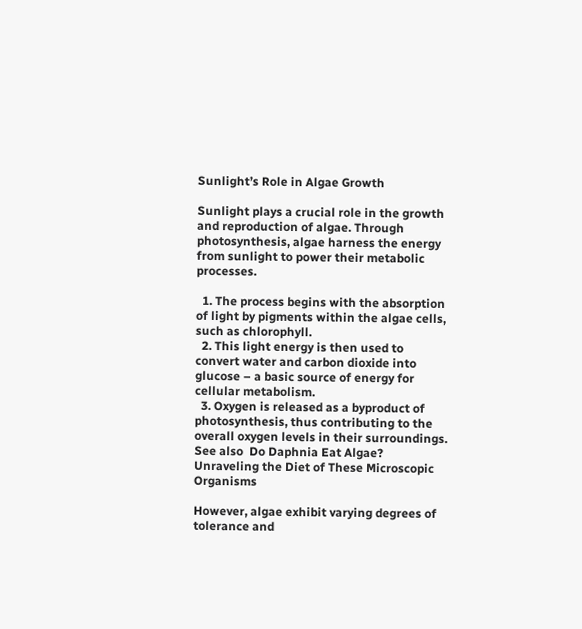Sunlight’s Role in Algae Growth

Sunlight plays a crucial role in the growth and reproduction of algae. Through photosynthesis, algae harness the energy from sunlight to power their metabolic processes.

  1. The process begins with the absorption of light by pigments within the algae cells, such as chlorophyll.
  2. This light energy is then used to convert water and carbon dioxide into glucose – a basic source of energy for cellular metabolism.
  3. Oxygen is released as a byproduct of photosynthesis, thus contributing to the overall oxygen levels in their surroundings.
See also  Do Daphnia Eat Algae? Unraveling the Diet of These Microscopic Organisms

However, algae exhibit varying degrees of tolerance and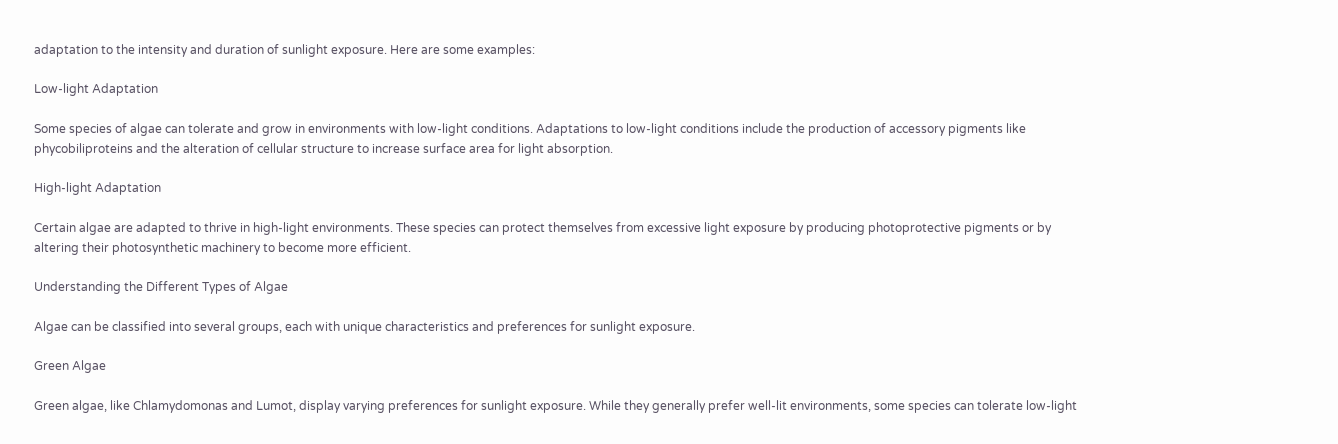adaptation to the intensity and duration of sunlight exposure. Here are some examples:

Low-light Adaptation

Some species of algae can tolerate and grow in environments with low-light conditions. Adaptations to low-light conditions include the production of accessory pigments like phycobiliproteins and the alteration of cellular structure to increase surface area for light absorption.

High-light Adaptation

Certain algae are adapted to thrive in high-light environments. These species can protect themselves from excessive light exposure by producing photoprotective pigments or by altering their photosynthetic machinery to become more efficient.

Understanding the Different Types of Algae

Algae can be classified into several groups, each with unique characteristics and preferences for sunlight exposure.

Green Algae

Green algae, like Chlamydomonas and Lumot, display varying preferences for sunlight exposure. While they generally prefer well-lit environments, some species can tolerate low-light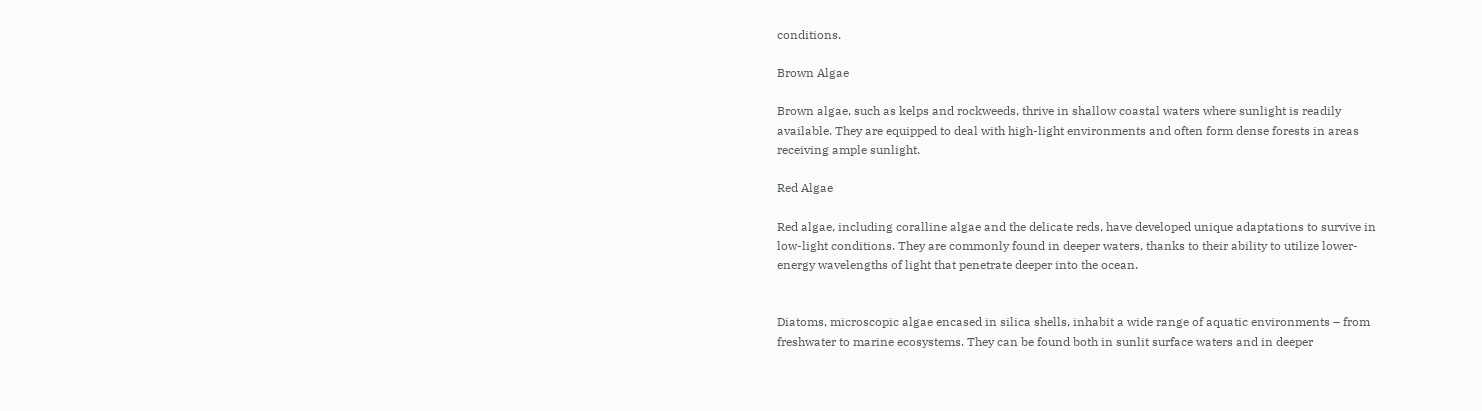conditions.

Brown Algae

Brown algae, such as kelps and rockweeds, thrive in shallow coastal waters where sunlight is readily available. They are equipped to deal with high-light environments and often form dense forests in areas receiving ample sunlight.

Red Algae

Red algae, including coralline algae and the delicate reds, have developed unique adaptations to survive in low-light conditions. They are commonly found in deeper waters, thanks to their ability to utilize lower-energy wavelengths of light that penetrate deeper into the ocean.


Diatoms, microscopic algae encased in silica shells, inhabit a wide range of aquatic environments – from freshwater to marine ecosystems. They can be found both in sunlit surface waters and in deeper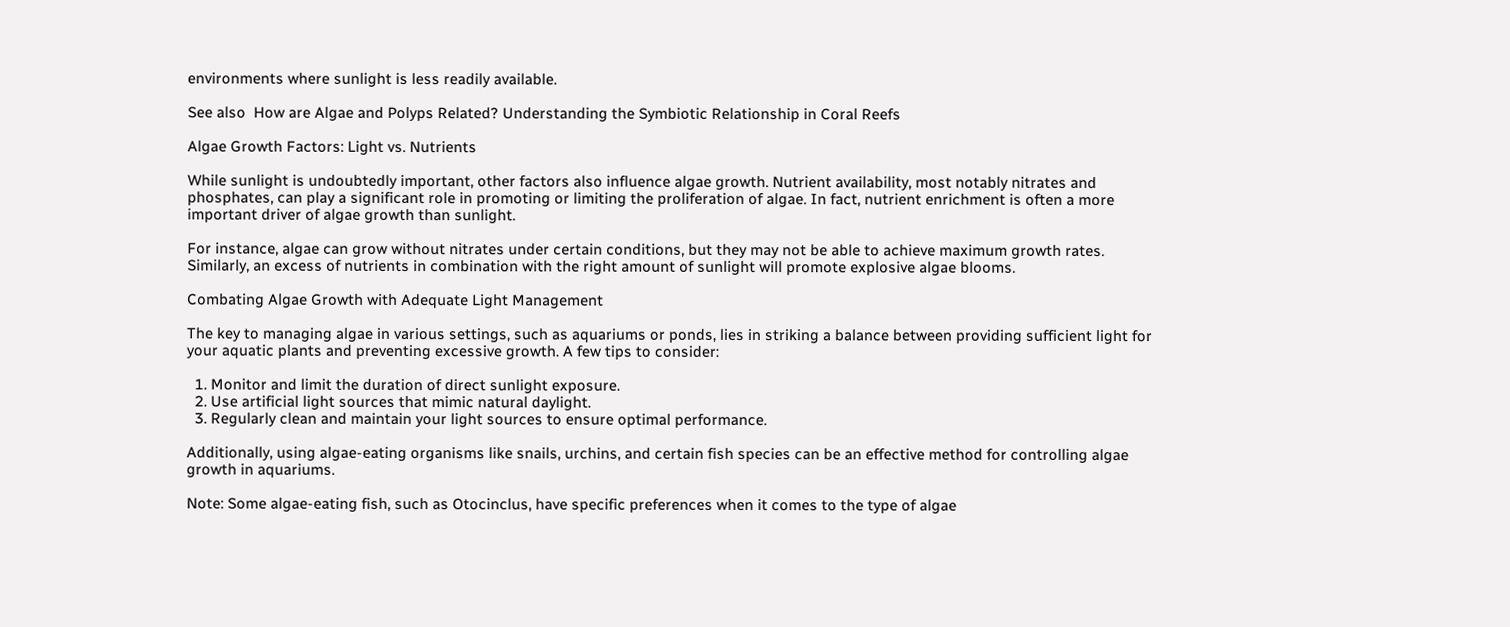environments where sunlight is less readily available.

See also  How are Algae and Polyps Related? Understanding the Symbiotic Relationship in Coral Reefs

Algae Growth Factors: Light vs. Nutrients

While sunlight is undoubtedly important, other factors also influence algae growth. Nutrient availability, most notably nitrates and phosphates, can play a significant role in promoting or limiting the proliferation of algae. In fact, nutrient enrichment is often a more important driver of algae growth than sunlight.

For instance, algae can grow without nitrates under certain conditions, but they may not be able to achieve maximum growth rates. Similarly, an excess of nutrients in combination with the right amount of sunlight will promote explosive algae blooms.

Combating Algae Growth with Adequate Light Management

The key to managing algae in various settings, such as aquariums or ponds, lies in striking a balance between providing sufficient light for your aquatic plants and preventing excessive growth. A few tips to consider:

  1. Monitor and limit the duration of direct sunlight exposure.
  2. Use artificial light sources that mimic natural daylight.
  3. Regularly clean and maintain your light sources to ensure optimal performance.

Additionally, using algae-eating organisms like snails, urchins, and certain fish species can be an effective method for controlling algae growth in aquariums.

Note: Some algae-eating fish, such as Otocinclus, have specific preferences when it comes to the type of algae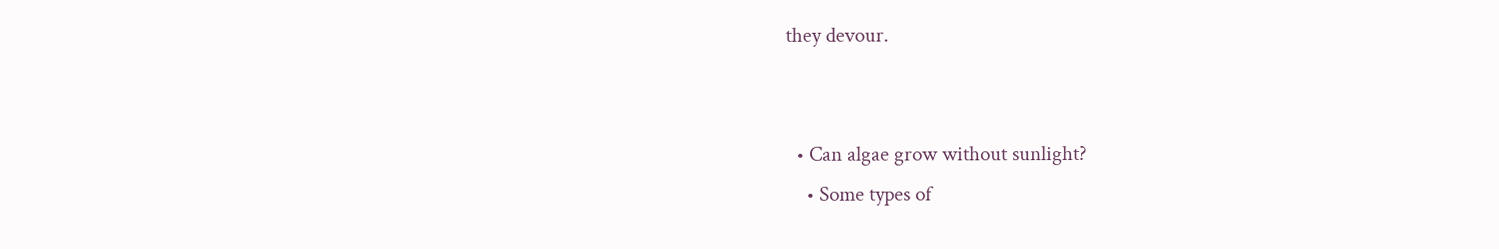they devour.


  • Can algae grow without sunlight?
    • Some types of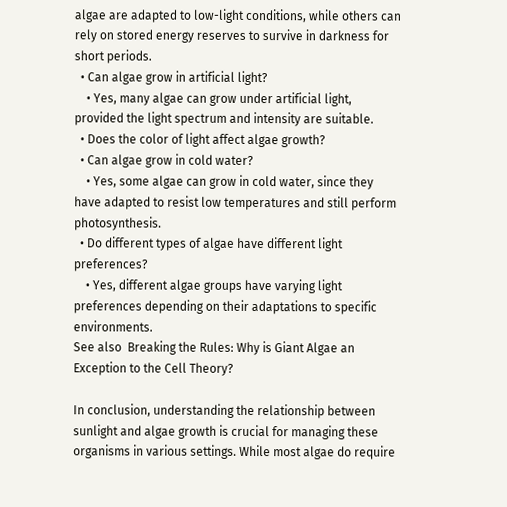algae are adapted to low-light conditions, while others can rely on stored energy reserves to survive in darkness for short periods.
  • Can algae grow in artificial light?
    • Yes, many algae can grow under artificial light, provided the light spectrum and intensity are suitable.
  • Does the color of light affect algae growth?
  • Can algae grow in cold water?
    • Yes, some algae can grow in cold water, since they have adapted to resist low temperatures and still perform photosynthesis.
  • Do different types of algae have different light preferences?
    • Yes, different algae groups have varying light preferences depending on their adaptations to specific environments.
See also  Breaking the Rules: Why is Giant Algae an Exception to the Cell Theory?

In conclusion, understanding the relationship between sunlight and algae growth is crucial for managing these organisms in various settings. While most algae do require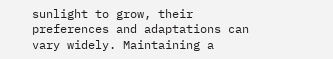sunlight to grow, their preferences and adaptations can vary widely. Maintaining a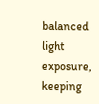balanced light exposure, keeping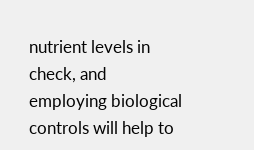nutrient levels in check, and employing biological controls will help to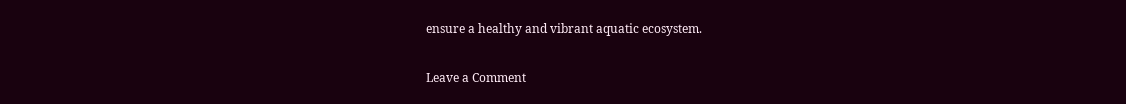ensure a healthy and vibrant aquatic ecosystem.

Leave a Comment